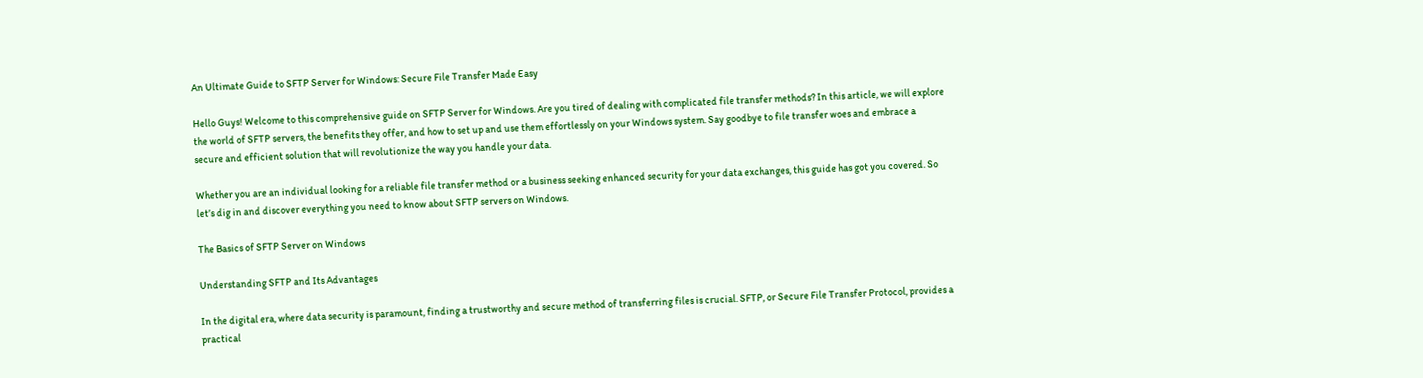An Ultimate Guide to SFTP Server for Windows: Secure File Transfer Made Easy

Hello Guys! Welcome to this comprehensive guide on SFTP Server for Windows. Are you tired of dealing with complicated file transfer methods? In this article, we will explore the world of SFTP servers, the benefits they offer, and how to set up and use them effortlessly on your Windows system. Say goodbye to file transfer woes and embrace a secure and efficient solution that will revolutionize the way you handle your data.

Whether you are an individual looking for a reliable file transfer method or a business seeking enhanced security for your data exchanges, this guide has got you covered. So let’s dig in and discover everything you need to know about SFTP servers on Windows.

The Basics of SFTP Server on Windows

Understanding SFTP and Its Advantages

In the digital era, where data security is paramount, finding a trustworthy and secure method of transferring files is crucial. SFTP, or Secure File Transfer Protocol, provides a practical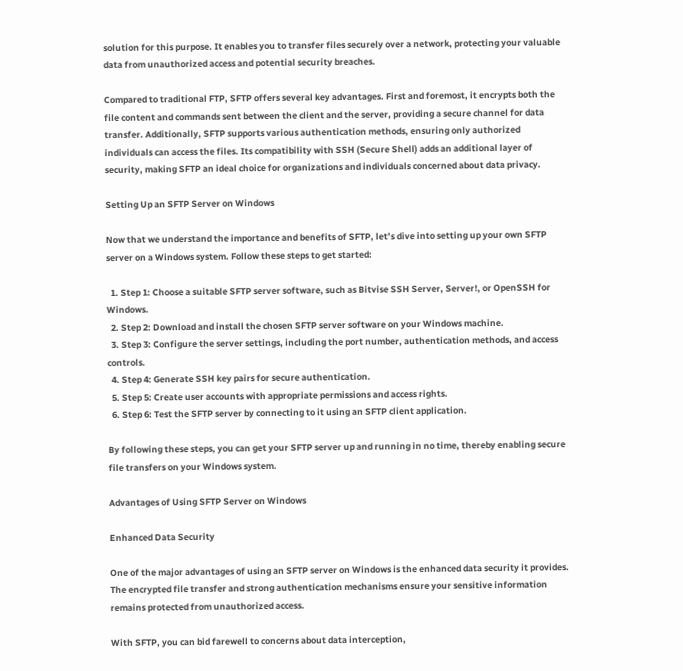solution for this purpose. It enables you to transfer files securely over a network, protecting your valuable data from unauthorized access and potential security breaches.

Compared to traditional FTP, SFTP offers several key advantages. First and foremost, it encrypts both the file content and commands sent between the client and the server, providing a secure channel for data transfer. Additionally, SFTP supports various authentication methods, ensuring only authorized individuals can access the files. Its compatibility with SSH (Secure Shell) adds an additional layer of security, making SFTP an ideal choice for organizations and individuals concerned about data privacy.

Setting Up an SFTP Server on Windows

Now that we understand the importance and benefits of SFTP, let’s dive into setting up your own SFTP server on a Windows system. Follow these steps to get started:

  1. Step 1: Choose a suitable SFTP server software, such as Bitvise SSH Server, Server!, or OpenSSH for Windows.
  2. Step 2: Download and install the chosen SFTP server software on your Windows machine.
  3. Step 3: Configure the server settings, including the port number, authentication methods, and access controls.
  4. Step 4: Generate SSH key pairs for secure authentication.
  5. Step 5: Create user accounts with appropriate permissions and access rights.
  6. Step 6: Test the SFTP server by connecting to it using an SFTP client application.

By following these steps, you can get your SFTP server up and running in no time, thereby enabling secure file transfers on your Windows system.

Advantages of Using SFTP Server on Windows

Enhanced Data Security

One of the major advantages of using an SFTP server on Windows is the enhanced data security it provides. The encrypted file transfer and strong authentication mechanisms ensure your sensitive information remains protected from unauthorized access.

With SFTP, you can bid farewell to concerns about data interception,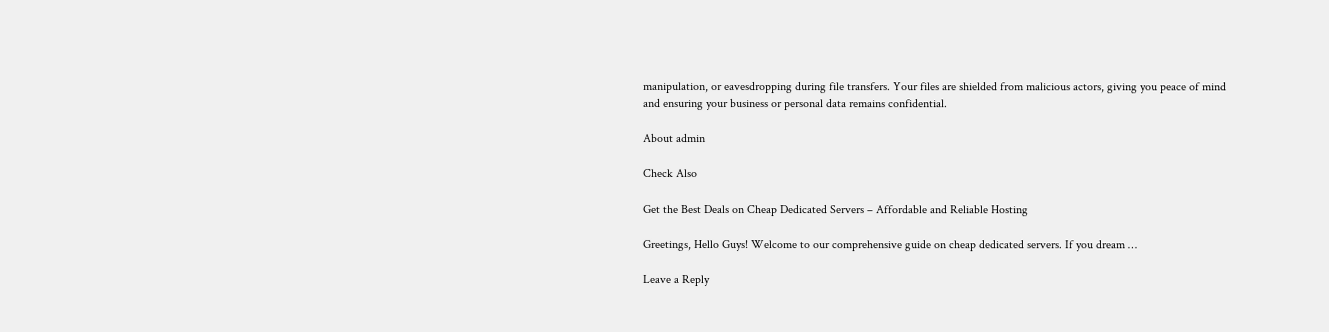manipulation, or eavesdropping during file transfers. Your files are shielded from malicious actors, giving you peace of mind and ensuring your business or personal data remains confidential.

About admin

Check Also

Get the Best Deals on Cheap Dedicated Servers – Affordable and Reliable Hosting

Greetings, Hello Guys! Welcome to our comprehensive guide on cheap dedicated servers. If you dream …

Leave a Reply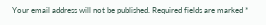Your email address will not be published. Required fields are marked *